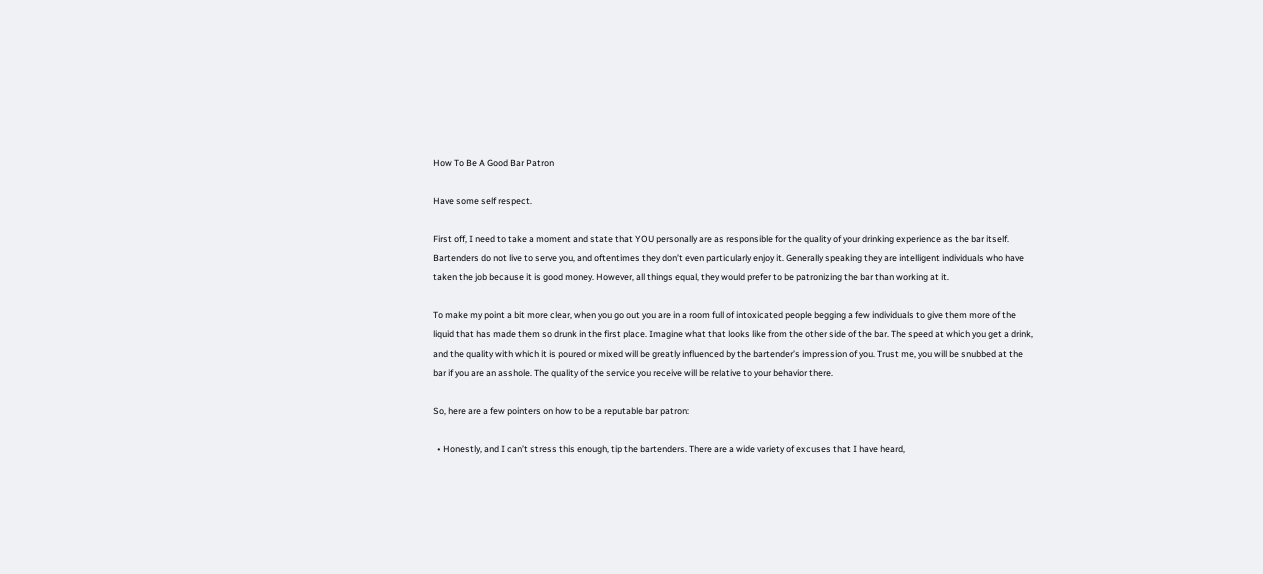How To Be A Good Bar Patron

Have some self respect.

First off, I need to take a moment and state that YOU personally are as responsible for the quality of your drinking experience as the bar itself. Bartenders do not live to serve you, and oftentimes they don’t even particularly enjoy it. Generally speaking they are intelligent individuals who have taken the job because it is good money. However, all things equal, they would prefer to be patronizing the bar than working at it.

To make my point a bit more clear, when you go out you are in a room full of intoxicated people begging a few individuals to give them more of the liquid that has made them so drunk in the first place. Imagine what that looks like from the other side of the bar. The speed at which you get a drink, and the quality with which it is poured or mixed will be greatly influenced by the bartender’s impression of you. Trust me, you will be snubbed at the bar if you are an asshole. The quality of the service you receive will be relative to your behavior there.

So, here are a few pointers on how to be a reputable bar patron:

  • Honestly, and I can’t stress this enough, tip the bartenders. There are a wide variety of excuses that I have heard,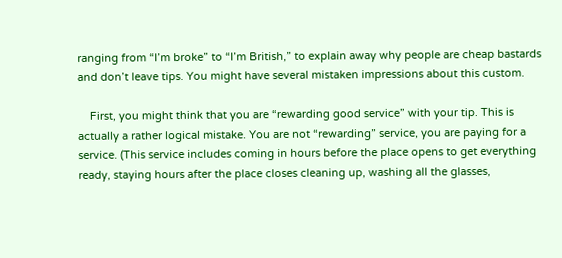ranging from “I’m broke” to “I’m British,” to explain away why people are cheap bastards and don’t leave tips. You might have several mistaken impressions about this custom.

    First, you might think that you are “rewarding good service” with your tip. This is actually a rather logical mistake. You are not “rewarding” service, you are paying for a service. (This service includes coming in hours before the place opens to get everything ready, staying hours after the place closes cleaning up, washing all the glasses,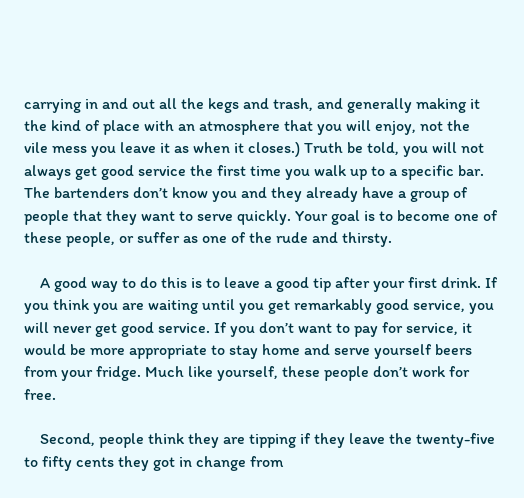carrying in and out all the kegs and trash, and generally making it the kind of place with an atmosphere that you will enjoy, not the vile mess you leave it as when it closes.) Truth be told, you will not always get good service the first time you walk up to a specific bar. The bartenders don’t know you and they already have a group of people that they want to serve quickly. Your goal is to become one of these people, or suffer as one of the rude and thirsty.

    A good way to do this is to leave a good tip after your first drink. If you think you are waiting until you get remarkably good service, you will never get good service. If you don’t want to pay for service, it would be more appropriate to stay home and serve yourself beers from your fridge. Much like yourself, these people don’t work for free.

    Second, people think they are tipping if they leave the twenty-five to fifty cents they got in change from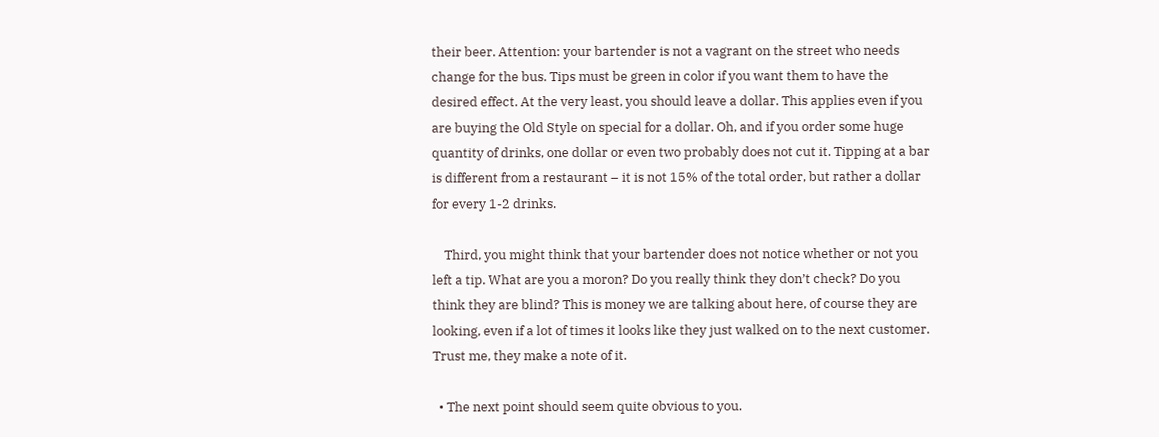their beer. Attention: your bartender is not a vagrant on the street who needs change for the bus. Tips must be green in color if you want them to have the desired effect. At the very least, you should leave a dollar. This applies even if you are buying the Old Style on special for a dollar. Oh, and if you order some huge quantity of drinks, one dollar or even two probably does not cut it. Tipping at a bar is different from a restaurant – it is not 15% of the total order, but rather a dollar for every 1-2 drinks.

    Third, you might think that your bartender does not notice whether or not you left a tip. What are you a moron? Do you really think they don’t check? Do you think they are blind? This is money we are talking about here, of course they are looking, even if a lot of times it looks like they just walked on to the next customer. Trust me, they make a note of it.

  • The next point should seem quite obvious to you.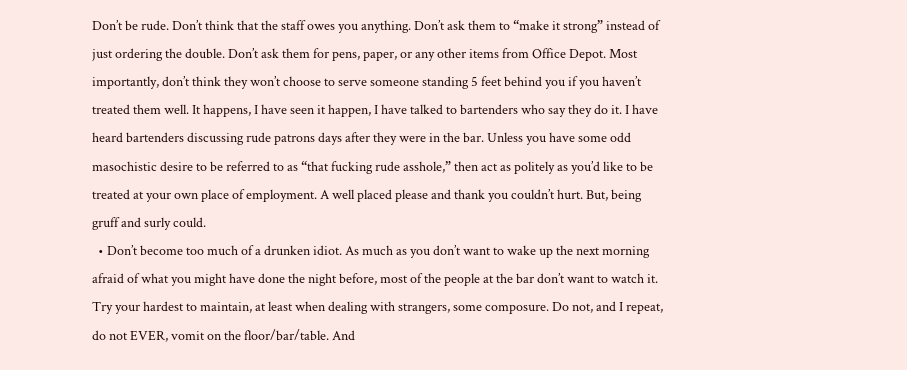Don’t be rude. Don’t think that the staff owes you anything. Don’t ask them to “make it strong” instead of just ordering the double. Don’t ask them for pens, paper, or any other items from Office Depot. Most importantly, don’t think they won’t choose to serve someone standing 5 feet behind you if you haven’t treated them well. It happens, I have seen it happen, I have talked to bartenders who say they do it. I have heard bartenders discussing rude patrons days after they were in the bar. Unless you have some odd masochistic desire to be referred to as “that fucking rude asshole,” then act as politely as you’d like to be treated at your own place of employment. A well placed please and thank you couldn’t hurt. But, being gruff and surly could.
  • Don’t become too much of a drunken idiot. As much as you don’t want to wake up the next morning afraid of what you might have done the night before, most of the people at the bar don’t want to watch it. Try your hardest to maintain, at least when dealing with strangers, some composure. Do not, and I repeat, do not EVER, vomit on the floor/bar/table. And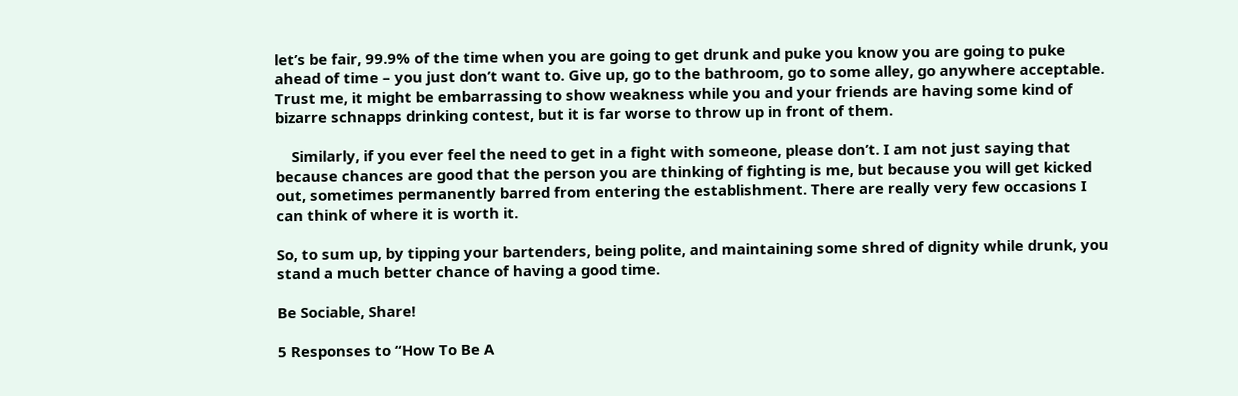let’s be fair, 99.9% of the time when you are going to get drunk and puke you know you are going to puke ahead of time – you just don’t want to. Give up, go to the bathroom, go to some alley, go anywhere acceptable. Trust me, it might be embarrassing to show weakness while you and your friends are having some kind of bizarre schnapps drinking contest, but it is far worse to throw up in front of them.

    Similarly, if you ever feel the need to get in a fight with someone, please don’t. I am not just saying that because chances are good that the person you are thinking of fighting is me, but because you will get kicked out, sometimes permanently barred from entering the establishment. There are really very few occasions I can think of where it is worth it.

So, to sum up, by tipping your bartenders, being polite, and maintaining some shred of dignity while drunk, you stand a much better chance of having a good time.

Be Sociable, Share!

5 Responses to “How To Be A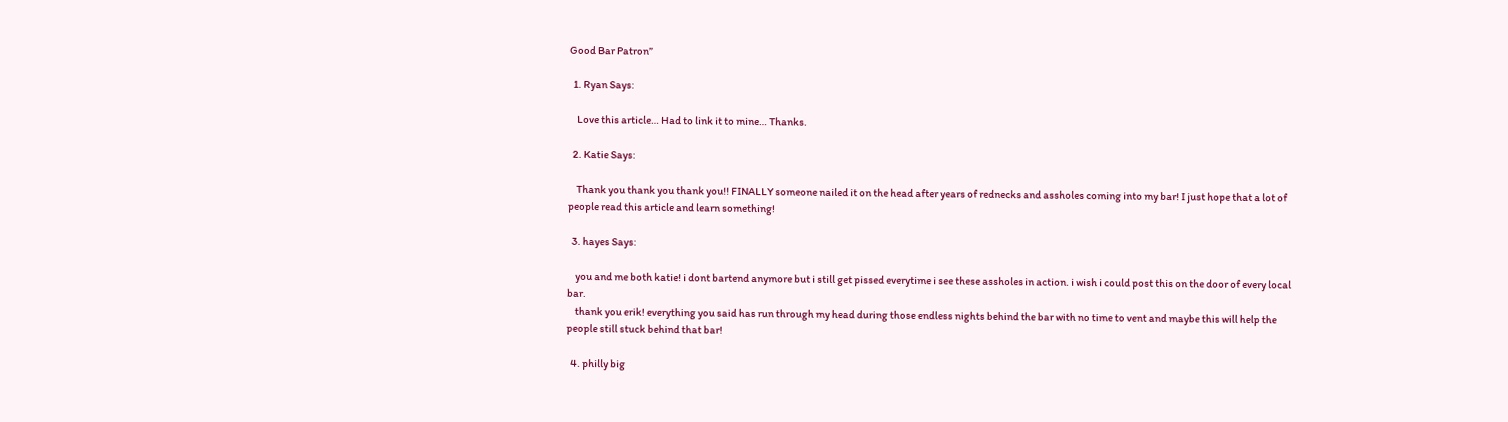Good Bar Patron”

  1. Ryan Says:

    Love this article… Had to link it to mine… Thanks.

  2. Katie Says:

    Thank you thank you thank you!! FINALLY someone nailed it on the head after years of rednecks and assholes coming into my bar! I just hope that a lot of people read this article and learn something!

  3. hayes Says:

    you and me both katie! i dont bartend anymore but i still get pissed everytime i see these assholes in action. i wish i could post this on the door of every local bar.
    thank you erik! everything you said has run through my head during those endless nights behind the bar with no time to vent and maybe this will help the people still stuck behind that bar!

  4. philly big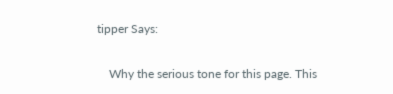tipper Says:

    Why the serious tone for this page. This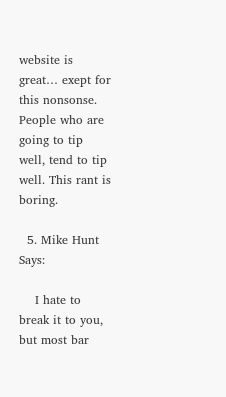website is great… exept for this nonsonse. People who are going to tip well, tend to tip well. This rant is boring.

  5. Mike Hunt Says:

    I hate to break it to you, but most bar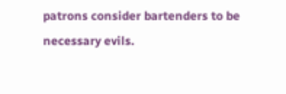patrons consider bartenders to be necessary evils.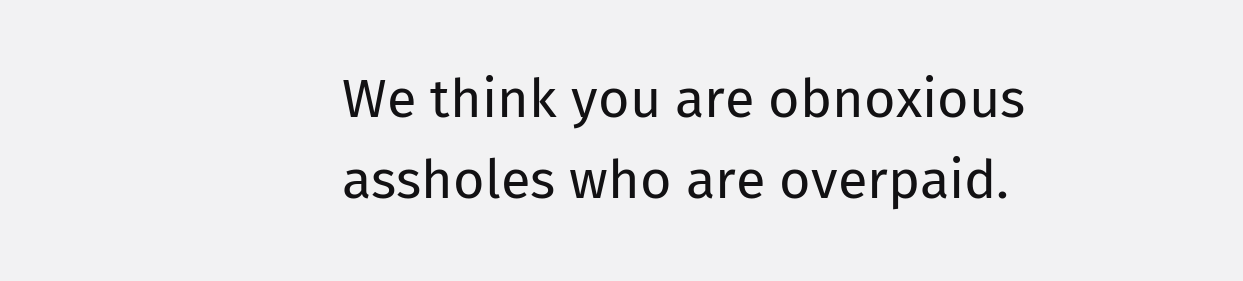We think you are obnoxious assholes who are overpaid.